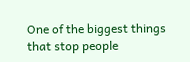One of the biggest things that stop people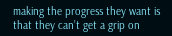making the progress they want is that they can’t get a grip on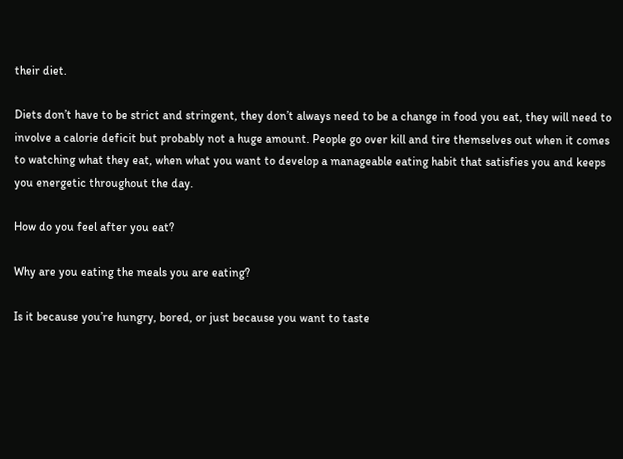their diet.

Diets don’t have to be strict and stringent, they don’t always need to be a change in food you eat, they will need to involve a calorie deficit but probably not a huge amount. People go over kill and tire themselves out when it comes to watching what they eat, when what you want to develop a manageable eating habit that satisfies you and keeps you energetic throughout the day.

How do you feel after you eat?

Why are you eating the meals you are eating?

Is it because you’re hungry, bored, or just because you want to taste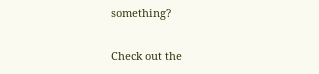something?

Check out the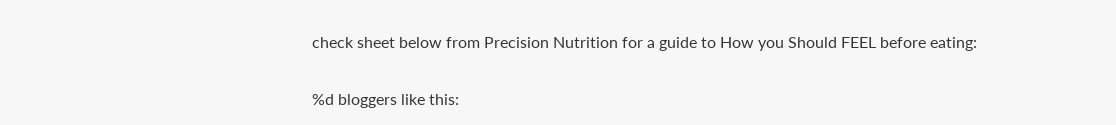check sheet below from Precision Nutrition for a guide to How you Should FEEL before eating:

%d bloggers like this: